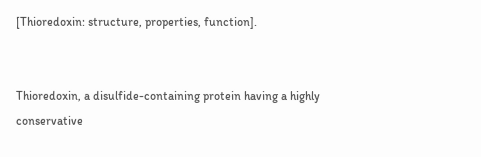[Thioredoxin: structure, properties, function].


Thioredoxin, a disulfide-containing protein having a highly conservative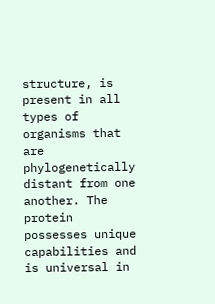structure, is present in all types of organisms that are phylogenetically distant from one another. The protein possesses unique capabilities and is universal in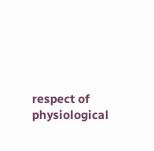respect of physiological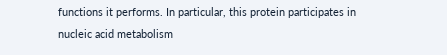functions it performs. In particular, this protein participates in nucleic acid metabolism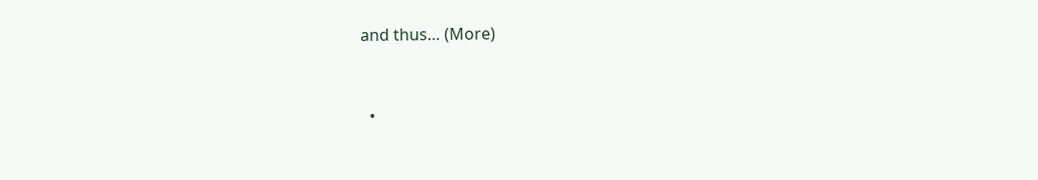and thus… (More)


  •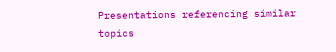Presentations referencing similar topics